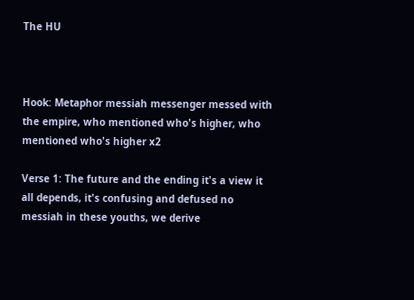The HU



Hook: Metaphor messiah messenger messed with the empire, who mentioned who's higher, who mentioned who's higher x2

Verse 1: The future and the ending it's a view it all depends, it's confusing and defused no messiah in these youths, we derive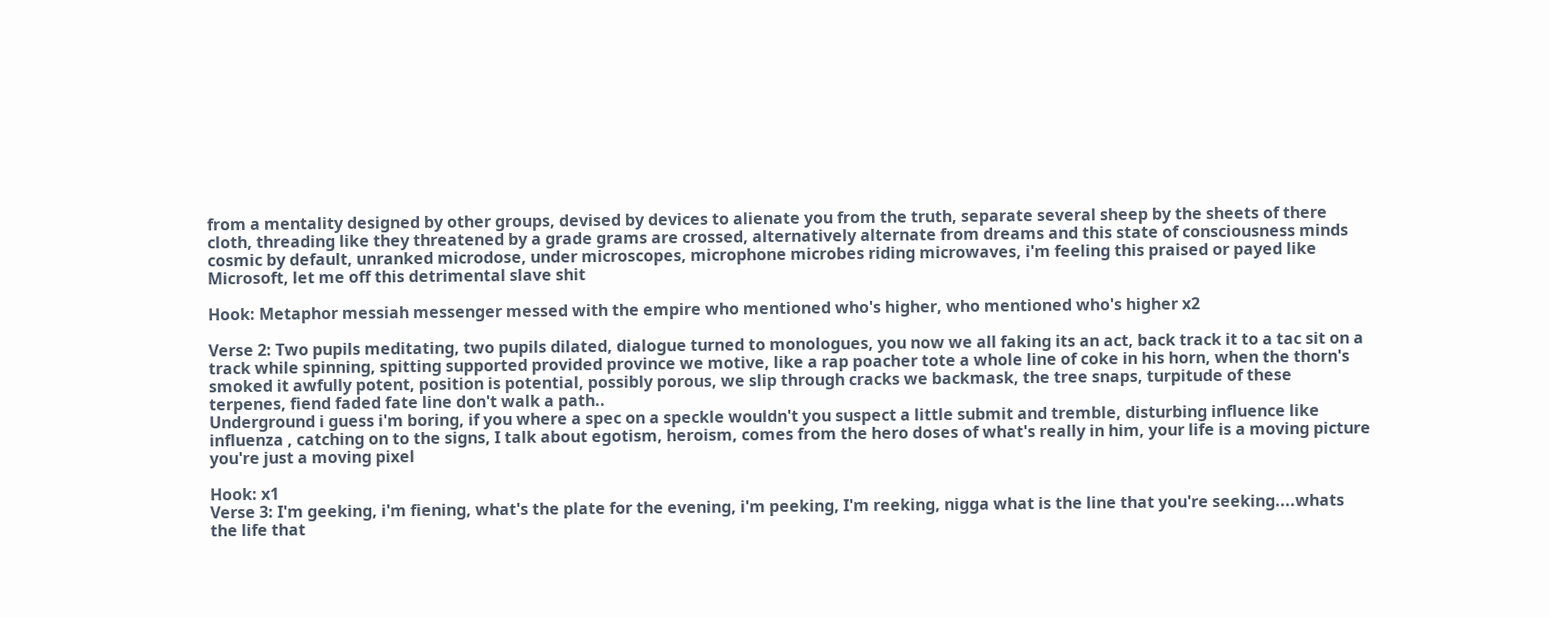from a mentality designed by other groups, devised by devices to alienate you from the truth, separate several sheep by the sheets of there cloth, threading like they threatened by a grade grams are crossed, alternatively alternate from dreams and this state of consciousness minds cosmic by default, unranked microdose, under microscopes, microphone microbes riding microwaves, i'm feeling this praised or payed like Microsoft, let me off this detrimental slave shit

Hook: Metaphor messiah messenger messed with the empire who mentioned who's higher, who mentioned who's higher x2

Verse 2: Two pupils meditating, two pupils dilated, dialogue turned to monologues, you now we all faking its an act, back track it to a tac sit on a track while spinning, spitting supported provided province we motive, like a rap poacher tote a whole line of coke in his horn, when the thorn's smoked it awfully potent, position is potential, possibly porous, we slip through cracks we backmask, the tree snaps, turpitude of these terpenes, fiend faded fate line don't walk a path..
Underground i guess i'm boring, if you where a spec on a speckle wouldn't you suspect a little submit and tremble, disturbing influence like influenza , catching on to the signs, I talk about egotism, heroism, comes from the hero doses of what's really in him, your life is a moving picture you're just a moving pixel

Hook: x1
Verse 3: I'm geeking, i'm fiening, what's the plate for the evening, i'm peeking, I'm reeking, nigga what is the line that you're seeking....whats the life that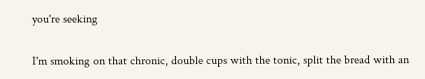you're seeking

I'm smoking on that chronic, double cups with the tonic, split the bread with an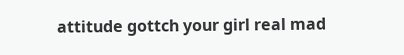attitude gottch your girl real mad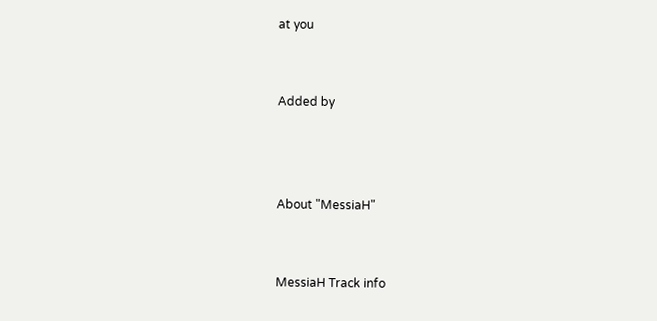at you


Added by



About "MessiaH"


MessiaH Track info